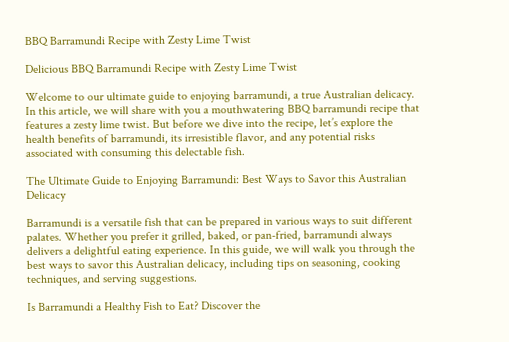BBQ Barramundi Recipe with Zesty Lime Twist

Delicious BBQ Barramundi Recipe with Zesty Lime Twist

Welcome to our ultimate guide to enjoying barramundi, a true Australian delicacy. In this article, we will share with you a mouthwatering BBQ barramundi recipe that features a zesty lime twist. But before we dive into the recipe, let’s explore the health benefits of barramundi, its irresistible flavor, and any potential risks associated with consuming this delectable fish.

The Ultimate Guide to Enjoying Barramundi: Best Ways to Savor this Australian Delicacy

Barramundi is a versatile fish that can be prepared in various ways to suit different palates. Whether you prefer it grilled, baked, or pan-fried, barramundi always delivers a delightful eating experience. In this guide, we will walk you through the best ways to savor this Australian delicacy, including tips on seasoning, cooking techniques, and serving suggestions.

Is Barramundi a Healthy Fish to Eat? Discover the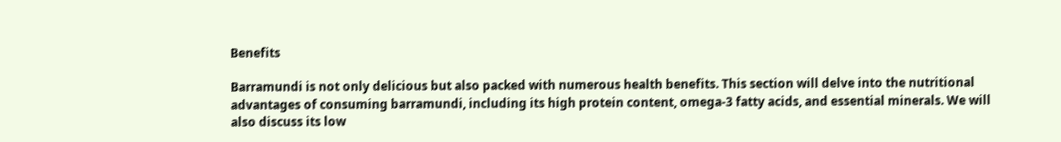Benefits

Barramundi is not only delicious but also packed with numerous health benefits. This section will delve into the nutritional advantages of consuming barramundi, including its high protein content, omega-3 fatty acids, and essential minerals. We will also discuss its low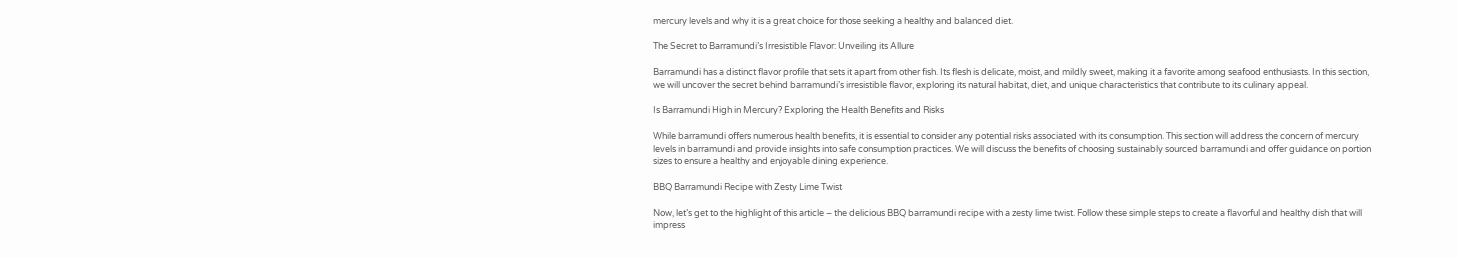mercury levels and why it is a great choice for those seeking a healthy and balanced diet.

The Secret to Barramundi’s Irresistible Flavor: Unveiling its Allure

Barramundi has a distinct flavor profile that sets it apart from other fish. Its flesh is delicate, moist, and mildly sweet, making it a favorite among seafood enthusiasts. In this section, we will uncover the secret behind barramundi’s irresistible flavor, exploring its natural habitat, diet, and unique characteristics that contribute to its culinary appeal.

Is Barramundi High in Mercury? Exploring the Health Benefits and Risks

While barramundi offers numerous health benefits, it is essential to consider any potential risks associated with its consumption. This section will address the concern of mercury levels in barramundi and provide insights into safe consumption practices. We will discuss the benefits of choosing sustainably sourced barramundi and offer guidance on portion sizes to ensure a healthy and enjoyable dining experience.

BBQ Barramundi Recipe with Zesty Lime Twist

Now, let’s get to the highlight of this article – the delicious BBQ barramundi recipe with a zesty lime twist. Follow these simple steps to create a flavorful and healthy dish that will impress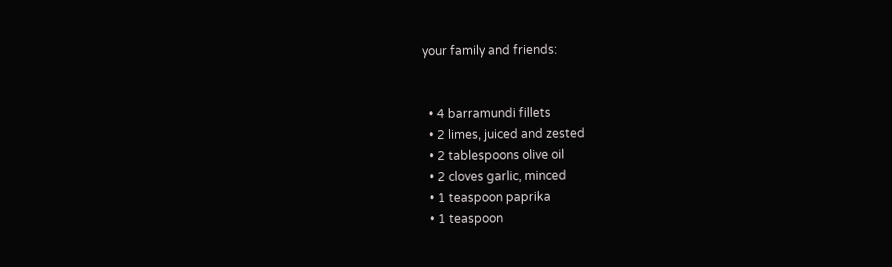your family and friends:


  • 4 barramundi fillets
  • 2 limes, juiced and zested
  • 2 tablespoons olive oil
  • 2 cloves garlic, minced
  • 1 teaspoon paprika
  • 1 teaspoon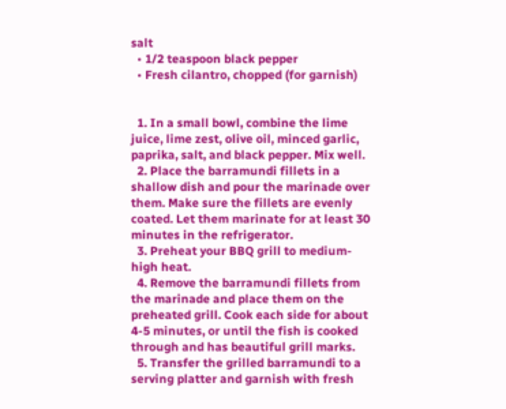salt
  • 1/2 teaspoon black pepper
  • Fresh cilantro, chopped (for garnish)


  1. In a small bowl, combine the lime juice, lime zest, olive oil, minced garlic, paprika, salt, and black pepper. Mix well.
  2. Place the barramundi fillets in a shallow dish and pour the marinade over them. Make sure the fillets are evenly coated. Let them marinate for at least 30 minutes in the refrigerator.
  3. Preheat your BBQ grill to medium-high heat.
  4. Remove the barramundi fillets from the marinade and place them on the preheated grill. Cook each side for about 4-5 minutes, or until the fish is cooked through and has beautiful grill marks.
  5. Transfer the grilled barramundi to a serving platter and garnish with fresh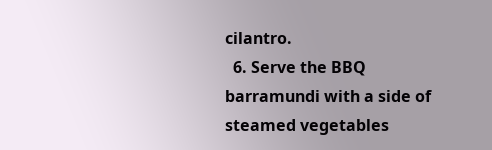cilantro.
  6. Serve the BBQ barramundi with a side of steamed vegetables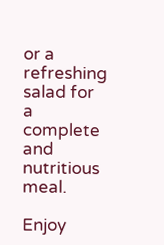or a refreshing salad for a complete and nutritious meal.

Enjoy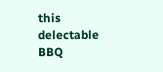this delectable BBQ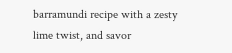barramundi recipe with a zesty lime twist, and savor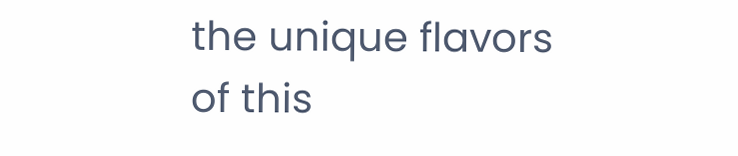the unique flavors of this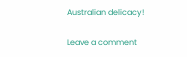Australian delicacy!

Leave a comment